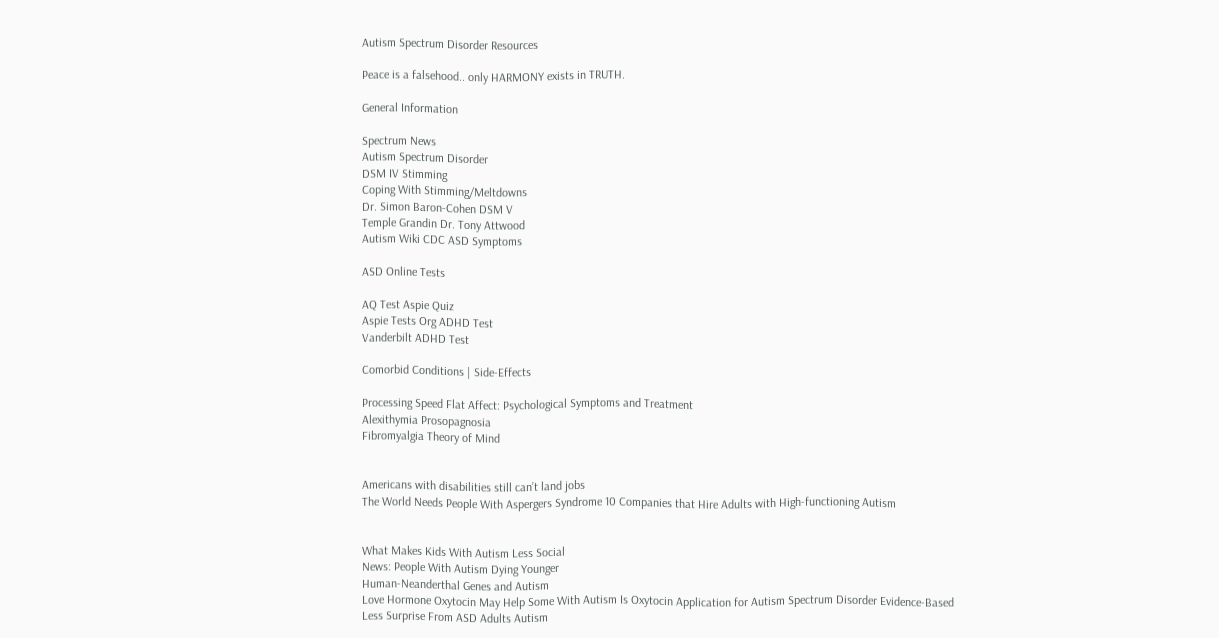Autism Spectrum Disorder Resources

Peace is a falsehood.. only HARMONY exists in TRUTH.

General Information

Spectrum News
Autism Spectrum Disorder
DSM IV Stimming
Coping With Stimming/Meltdowns
Dr. Simon Baron-Cohen DSM V
Temple Grandin Dr. Tony Attwood
Autism Wiki CDC ASD Symptoms

ASD Online Tests

AQ Test Aspie Quiz
Aspie Tests Org ADHD Test
Vanderbilt ADHD Test

Comorbid Conditions | Side-Effects

Processing Speed Flat Affect: Psychological Symptoms and Treatment
Alexithymia Prosopagnosia
Fibromyalgia Theory of Mind


Americans with disabilities still can’t land jobs
The World Needs People With Aspergers Syndrome 10 Companies that Hire Adults with High-functioning Autism


What Makes Kids With Autism Less Social
News: People With Autism Dying Younger
Human-Neanderthal Genes and Autism
Love Hormone Oxytocin May Help Some With Autism Is Oxytocin Application for Autism Spectrum Disorder Evidence-Based
Less Surprise From ASD Adults Autism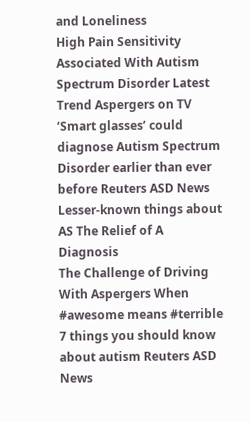and Loneliness
High Pain Sensitivity Associated With Autism Spectrum Disorder Latest Trend Aspergers on TV
‘Smart glasses’ could diagnose Autism Spectrum Disorder earlier than ever before Reuters ASD News
Lesser-known things about AS The Relief of A Diagnosis
The Challenge of Driving With Aspergers When #awesome means #terrible
7 things you should know about autism Reuters ASD News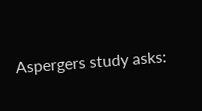Aspergers study asks: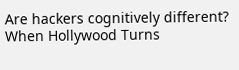Are hackers cognitively different? When Hollywood Turns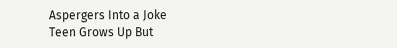Aspergers Into a Joke
Teen Grows Up But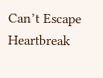Can’t Escape Heartbreak